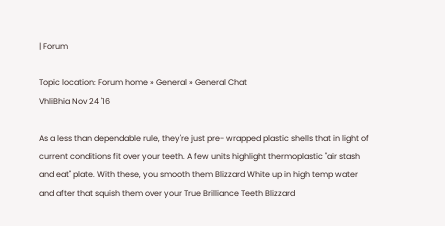| Forum

Topic location: Forum home » General » General Chat
VhliBhia Nov 24 '16

As a less than dependable rule, they're just pre- wrapped plastic shells that in light of current conditions fit over your teeth. A few units highlight thermoplastic "air stash and eat" plate. With these, you smooth them Blizzard White up in high temp water and after that squish them over your True Brilliance Teeth Blizzard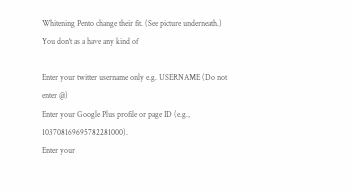Whitening Pento change their fit. (See picture underneath.) You don't as a have any kind of

Enter your twitter username only e.g. USERNAME (Do not enter @)
Enter your Google Plus profile or page ID (e.g., 103708169695782281000).
Enter your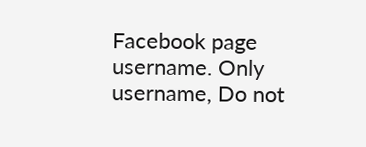Facebook page username. Only username, Do not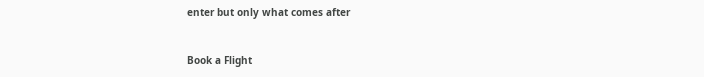enter but only what comes after


Book a Flight